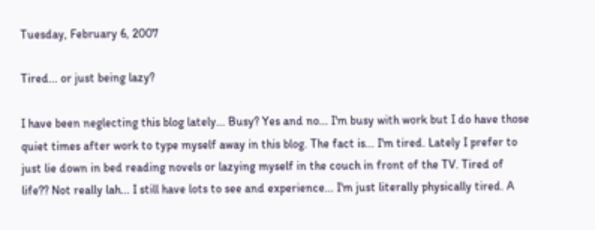Tuesday, February 6, 2007

Tired... or just being lazy?

I have been neglecting this blog lately... Busy? Yes and no... I'm busy with work but I do have those quiet times after work to type myself away in this blog. The fact is... I'm tired. Lately I prefer to just lie down in bed reading novels or lazying myself in the couch in front of the TV. Tired of life?? Not really lah... I still have lots to see and experience... I'm just literally physically tired. A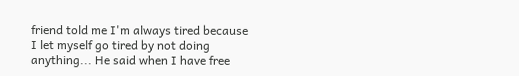friend told me I'm always tired because I let myself go tired by not doing anything... He said when I have free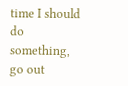time I should do something, go out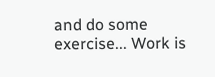and do some exercise... Work is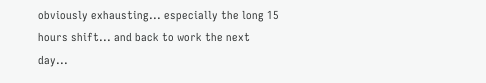obviously exhausting... especially the long 15 hours shift... and back to work the next day...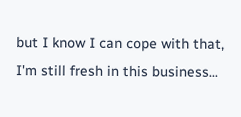but I know I can cope with that, I'm still fresh in this business...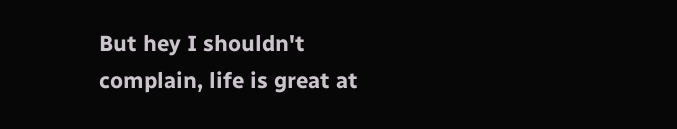But hey I shouldn't complain, life is great at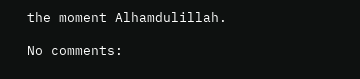the moment Alhamdulillah.

No comments: